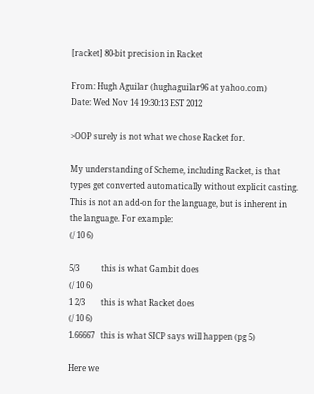[racket] 80-bit precision in Racket

From: Hugh Aguilar (hughaguilar96 at yahoo.com)
Date: Wed Nov 14 19:30:13 EST 2012

>OOP surely is not what we chose Racket for.

My understanding of Scheme, including Racket, is that types get converted automatically without explicit casting. This is not an add-on for the language, but is inherent in the language. For example:
(/ 10 6)

5/3           this is what Gambit does
(/ 10 6)
1 2/3        this is what Racket does
(/ 10 6)
1.66667   this is what SICP says will happen (pg 5)

Here we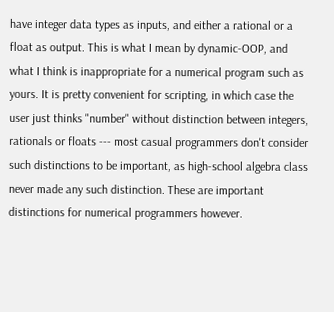have integer data types as inputs, and either a rational or a float as output. This is what I mean by dynamic-OOP, and what I think is inappropriate for a numerical program such as yours. It is pretty convenient for scripting, in which case the user just thinks "number" without distinction between integers, rationals or floats --- most casual programmers don't consider such distinctions to be important, as high-school algebra class never made any such distinction. These are important distinctions for numerical programmers however.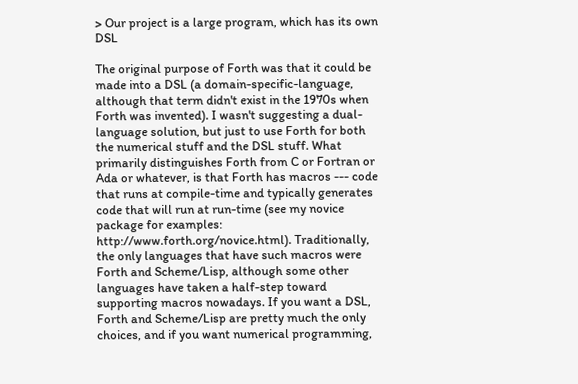> Our project is a large program, which has its own DSL

The original purpose of Forth was that it could be made into a DSL (a domain-specific-language, although that term didn't exist in the 1970s when Forth was invented). I wasn't suggesting a dual-language solution, but just to use Forth for both the numerical stuff and the DSL stuff. What primarily distinguishes Forth from C or Fortran or Ada or whatever, is that Forth has macros --- code that runs at compile-time and typically generates code that will run at run-time (see my novice package for examples: http://www.forth.org/novice.html). Traditionally, the only languages that have such macros were Forth and Scheme/Lisp, although some other languages have taken a half-step toward supporting macros nowadays. If you want a DSL, Forth and Scheme/Lisp are pretty much the only choices, and if you want numerical programming,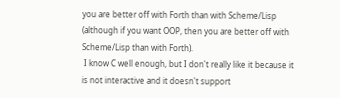you are better off with Forth than with Scheme/Lisp (although if you want OOP, then you are better off with Scheme/Lisp than with Forth).
 I know C well enough, but I don't really like it because it is not interactive and it doesn't support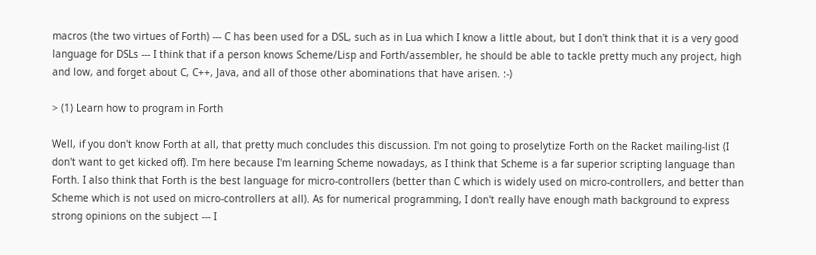macros (the two virtues of Forth) --- C has been used for a DSL, such as in Lua which I know a little about, but I don't think that it is a very good language for DSLs --- I think that if a person knows Scheme/Lisp and Forth/assembler, he should be able to tackle pretty much any project, high and low, and forget about C, C++, Java, and all of those other abominations that have arisen. :-)

> (1) Learn how to program in Forth

Well, if you don't know Forth at all, that pretty much concludes this discussion. I'm not going to proselytize Forth on the Racket mailing-list (I don't want to get kicked off). I'm here because I'm learning Scheme nowadays, as I think that Scheme is a far superior scripting language than Forth. I also think that Forth is the best language for micro-controllers (better than C which is widely used on micro-controllers, and better than Scheme which is not used on micro-controllers at all). As for numerical programming, I don't really have enough math background to express strong opinions on the subject --- I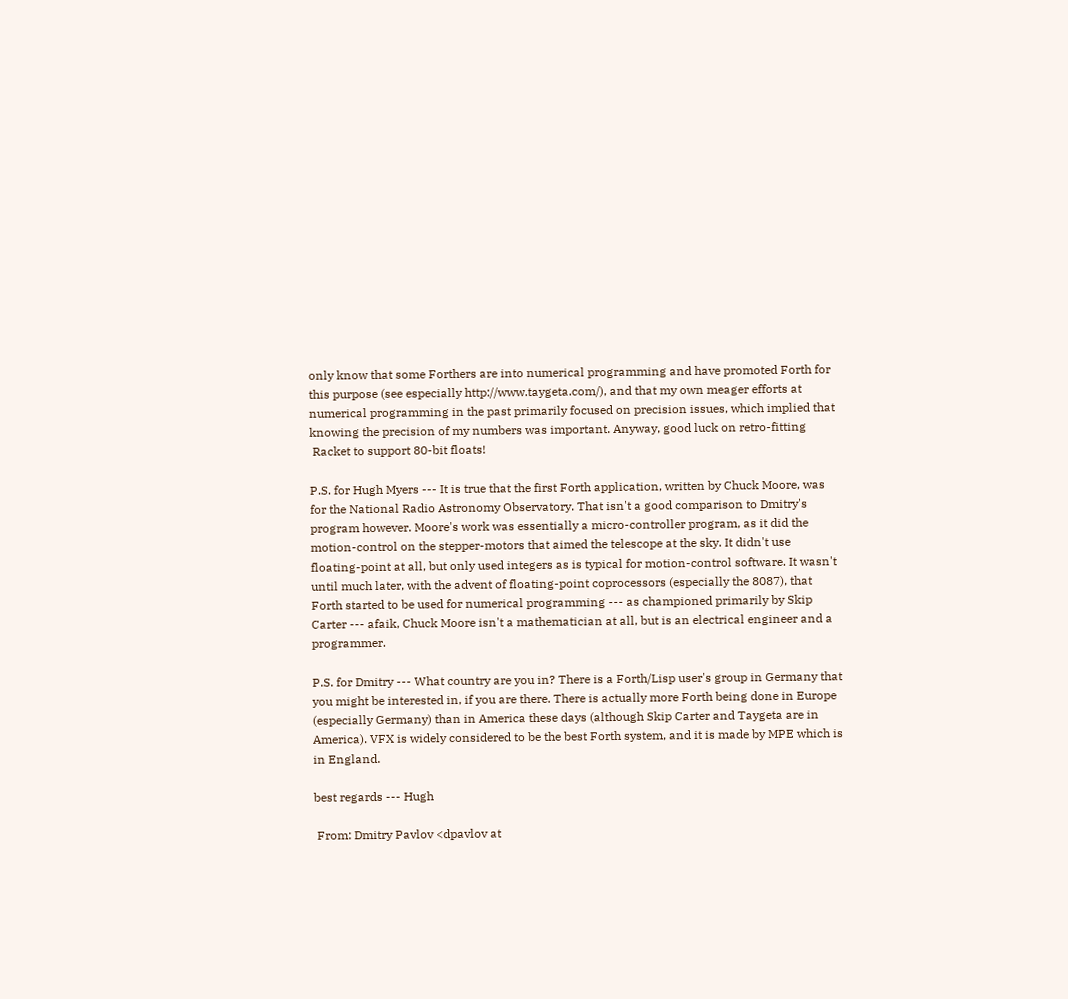only know that some Forthers are into numerical programming and have promoted Forth for this purpose (see especially http://www.taygeta.com/), and that my own meager efforts at numerical programming in the past primarily focused on precision issues, which implied that knowing the precision of my numbers was important. Anyway, good luck on retro-fitting
 Racket to support 80-bit floats!

P.S. for Hugh Myers --- It is true that the first Forth application, written by Chuck Moore, was for the National Radio Astronomy Observatory. That isn't a good comparison to Dmitry's program however. Moore's work was essentially a micro-controller program, as it did the motion-control on the stepper-motors that aimed the telescope at the sky. It didn't use floating-point at all, but only used integers as is typical for motion-control software. It wasn't until much later, with the advent of floating-point coprocessors (especially the 8087), that Forth started to be used for numerical programming --- as championed primarily by Skip Carter --- afaik, Chuck Moore isn't a mathematician at all, but is an electrical engineer and a programmer.

P.S. for Dmitry --- What country are you in? There is a Forth/Lisp user's group in Germany that you might be interested in, if you are there. There is actually more Forth being done in Europe (especially Germany) than in America these days (although Skip Carter and Taygeta are in America). VFX is widely considered to be the best Forth system, and it is made by MPE which is in England.

best regards --- Hugh

 From: Dmitry Pavlov <dpavlov at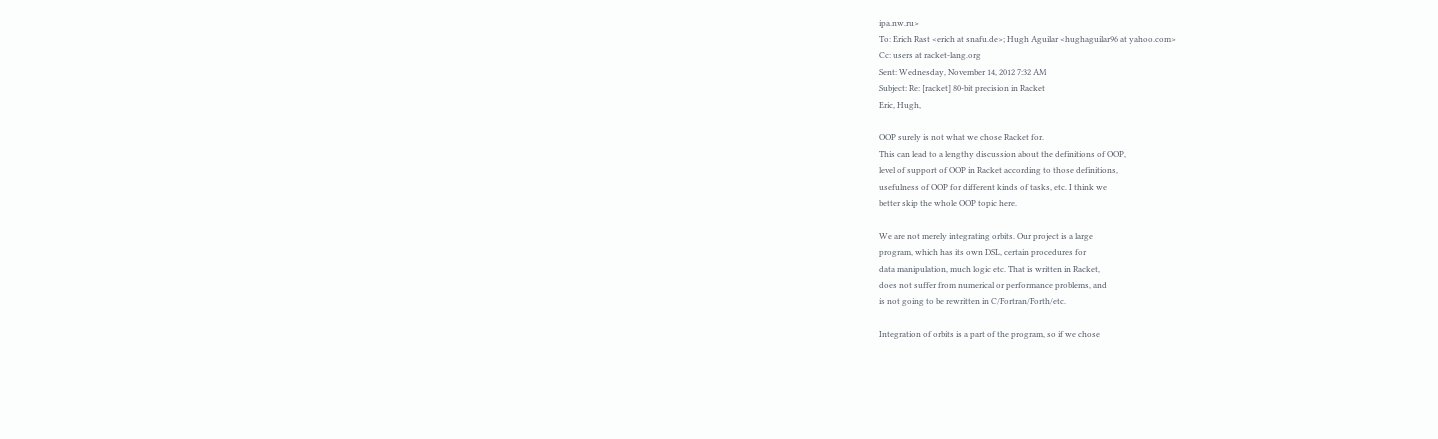ipa.nw.ru>
To: Erich Rast <erich at snafu.de>; Hugh Aguilar <hughaguilar96 at yahoo.com>
Cc: users at racket-lang.org
Sent: Wednesday, November 14, 2012 7:32 AM
Subject: Re: [racket] 80-bit precision in Racket
Eric, Hugh,

OOP surely is not what we chose Racket for.
This can lead to a lengthy discussion about the definitions of OOP,
level of support of OOP in Racket according to those definitions,
usefulness of OOP for different kinds of tasks, etc. I think we
better skip the whole OOP topic here.

We are not merely integrating orbits. Our project is a large
program, which has its own DSL, certain procedures for
data manipulation, much logic etc. That is written in Racket,
does not suffer from numerical or performance problems, and
is not going to be rewritten in C/Fortran/Forth/etc.

Integration of orbits is a part of the program, so if we chose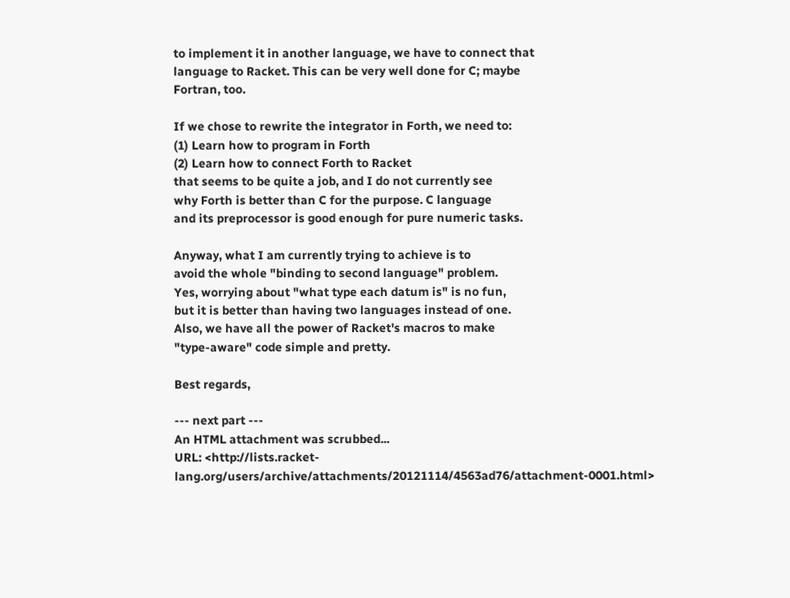to implement it in another language, we have to connect that
language to Racket. This can be very well done for C; maybe
Fortran, too.

If we chose to rewrite the integrator in Forth, we need to:
(1) Learn how to program in Forth
(2) Learn how to connect Forth to Racket
that seems to be quite a job, and I do not currently see
why Forth is better than C for the purpose. C language
and its preprocessor is good enough for pure numeric tasks.

Anyway, what I am currently trying to achieve is to
avoid the whole "binding to second language" problem.
Yes, worrying about "what type each datum is" is no fun,
but it is better than having two languages instead of one.
Also, we have all the power of Racket's macros to make
"type-aware" code simple and pretty.

Best regards,

--- next part ---
An HTML attachment was scrubbed...
URL: <http://lists.racket-lang.org/users/archive/attachments/20121114/4563ad76/attachment-0001.html>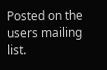Posted on the users mailing list.